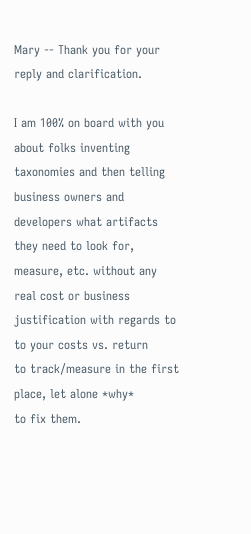Mary -- Thank you for your reply and clarification.

I am 100% on board with you about folks inventing
taxonomies and then telling business owners and
developers what artifacts they need to look for,
measure, etc. without any real cost or business
justification with regards to to your costs vs. return
to track/measure in the first place, let alone *why*
to fix them.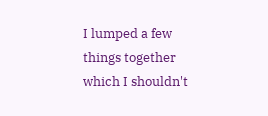I lumped a few things together which I shouldn't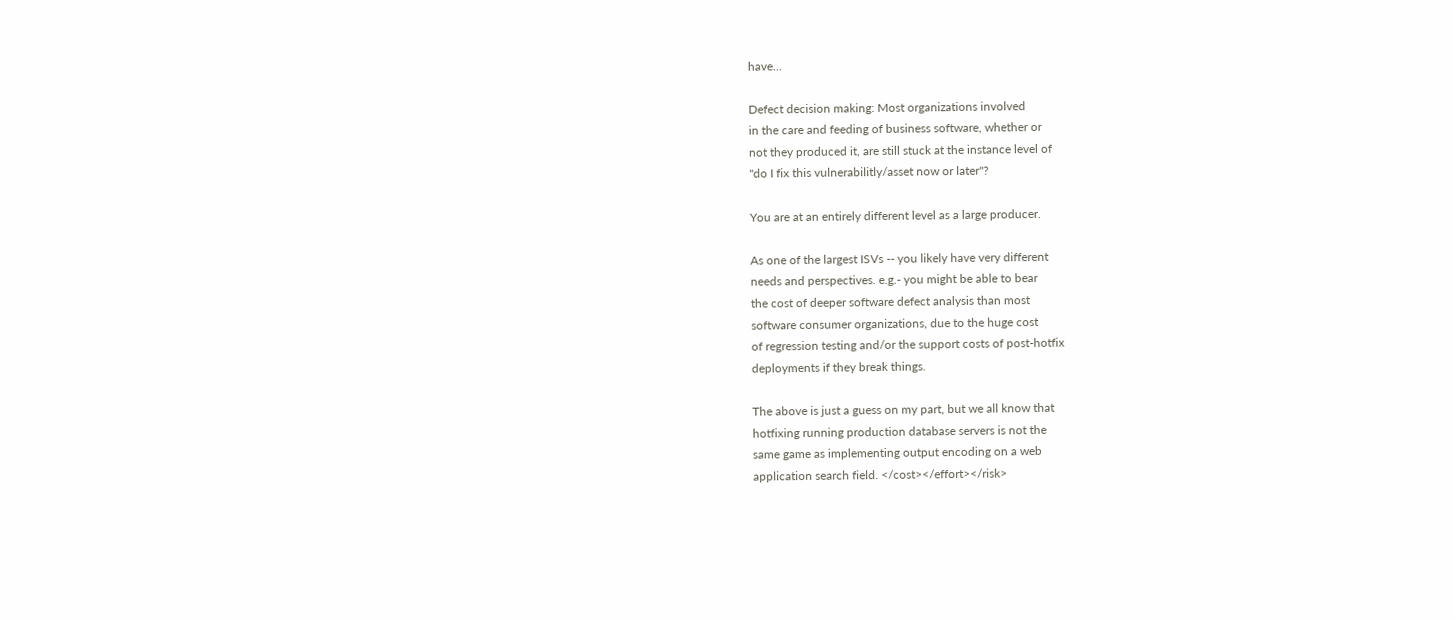have...

Defect decision making: Most organizations involved
in the care and feeding of business software, whether or
not they produced it, are still stuck at the instance level of
"do I fix this vulnerabilitly/asset now or later"?

You are at an entirely different level as a large producer.

As one of the largest ISVs -- you likely have very different
needs and perspectives. e.g.- you might be able to bear
the cost of deeper software defect analysis than most
software consumer organizations, due to the huge cost
of regression testing and/or the support costs of post-hotfix
deployments if they break things.

The above is just a guess on my part, but we all know that
hotfixing running production database servers is not the
same game as implementing output encoding on a web
application search field. </cost></effort></risk>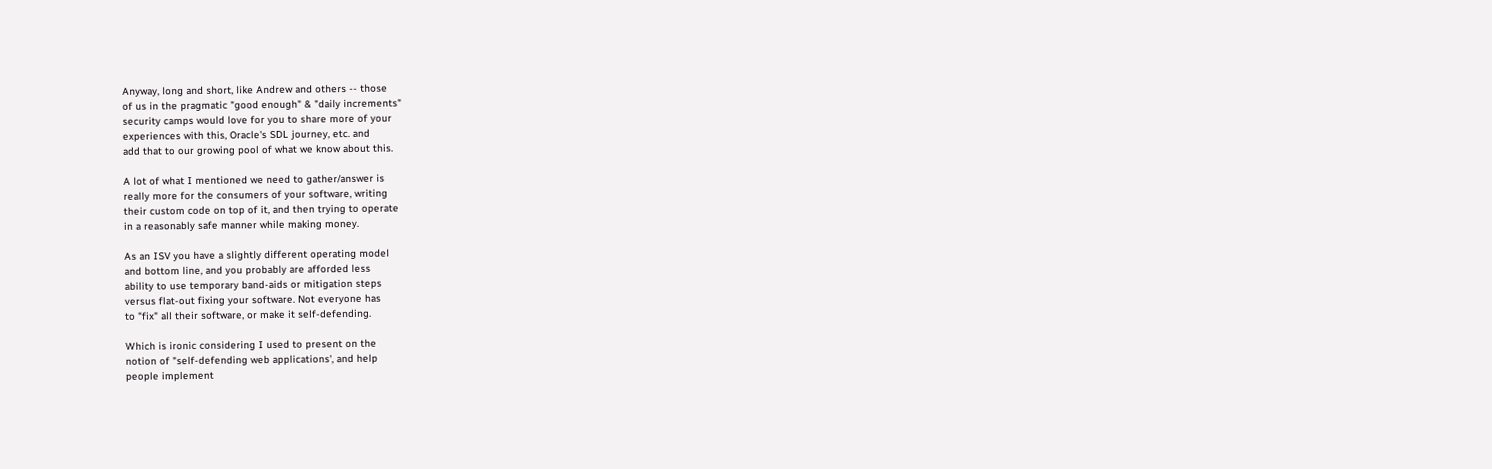Anyway, long and short, like Andrew and others -- those
of us in the pragmatic "good enough" & "daily increments"
security camps would love for you to share more of your
experiences with this, Oracle's SDL journey, etc. and
add that to our growing pool of what we know about this.

A lot of what I mentioned we need to gather/answer is
really more for the consumers of your software, writing
their custom code on top of it, and then trying to operate
in a reasonably safe manner while making money.

As an ISV you have a slightly different operating model
and bottom line, and you probably are afforded less
ability to use temporary band-aids or mitigation steps
versus flat-out fixing your software. Not everyone has
to "fix" all their software, or make it self-defending.

Which is ironic considering I used to present on the
notion of "self-defending web applications', and help
people implement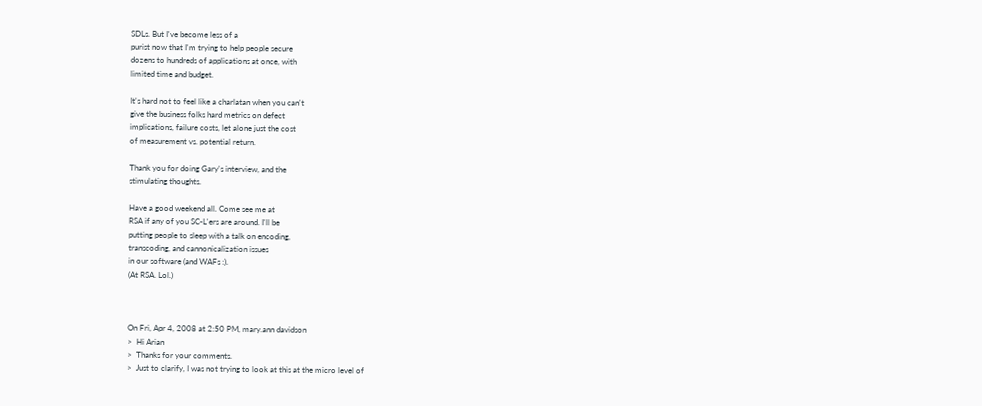SDLs. But I've become less of a
purist now that I'm trying to help people secure
dozens to hundreds of applications at once, with
limited time and budget.

It's hard not to feel like a charlatan when you can't
give the business folks hard metrics on defect
implications, failure costs, let alone just the cost
of measurement vs. potential return.

Thank you for doing Gary's interview, and the
stimulating thoughts.

Have a good weekend all. Come see me at
RSA if any of you SC-L'ers are around. I'll be
putting people to sleep with a talk on encoding,
transcoding, and cannonicalization issues
in our software (and WAFs :).
(At RSA. Lol.)



On Fri, Apr 4, 2008 at 2:50 PM, mary.ann davidson
>  Hi Arian
>  Thanks for your comments.
>  Just to clarify, I was not trying to look at this at the micro level of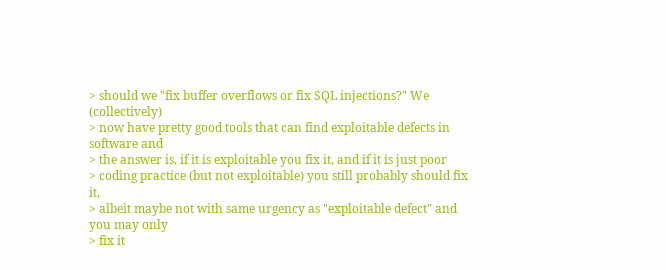> should we "fix buffer overflows or fix SQL injections?" We (collectively)
> now have pretty good tools that can find exploitable defects in software and
> the answer is, if it is exploitable you fix it, and if it is just poor
> coding practice (but not exploitable) you still probably should fix it,
> albeit maybe not with same urgency as "exploitable defect" and you may only
> fix it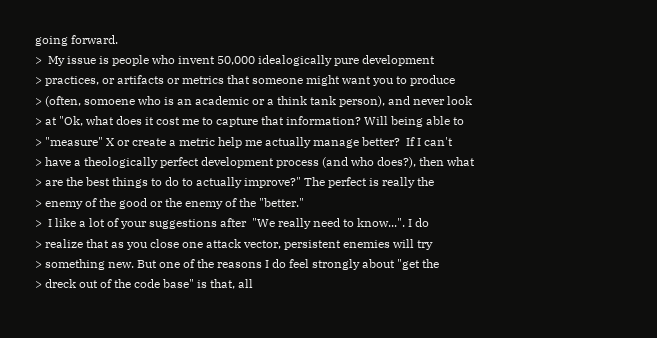going forward.
>  My issue is people who invent 50,000 idealogically pure development
> practices, or artifacts or metrics that someone might want you to produce
> (often, somoene who is an academic or a think tank person), and never look
> at "Ok, what does it cost me to capture that information? Will being able to
> "measure" X or create a metric help me actually manage better?  If I can't
> have a theologically perfect development process (and who does?), then what
> are the best things to do to actually improve?" The perfect is really the
> enemy of the good or the enemy of the "better."
>  I like a lot of your suggestions after  "We really need to know...". I do
> realize that as you close one attack vector, persistent enemies will try
> something new. But one of the reasons I do feel strongly about "get the
> dreck out of the code base" is that, all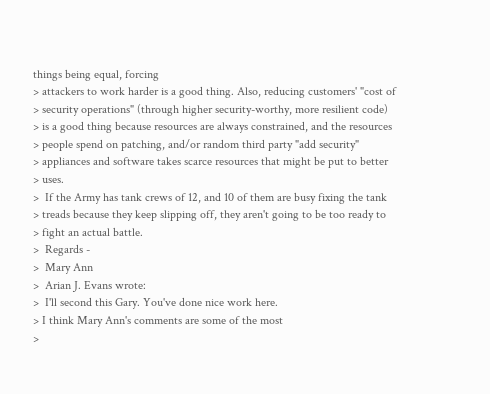things being equal, forcing
> attackers to work harder is a good thing. Also, reducing customers' "cost of
> security operations" (through higher security-worthy, more resilient code)
> is a good thing because resources are always constrained, and the resources
> people spend on patching, and/or random third party "add security"
> appliances and software takes scarce resources that might be put to better
> uses.
>  If the Army has tank crews of 12, and 10 of them are busy fixing the tank
> treads because they keep slipping off, they aren't going to be too ready to
> fight an actual battle.
>  Regards -
>  Mary Ann
>  Arian J. Evans wrote:
>  I'll second this Gary. You've done nice work here.
> I think Mary Ann's comments are some of the most
>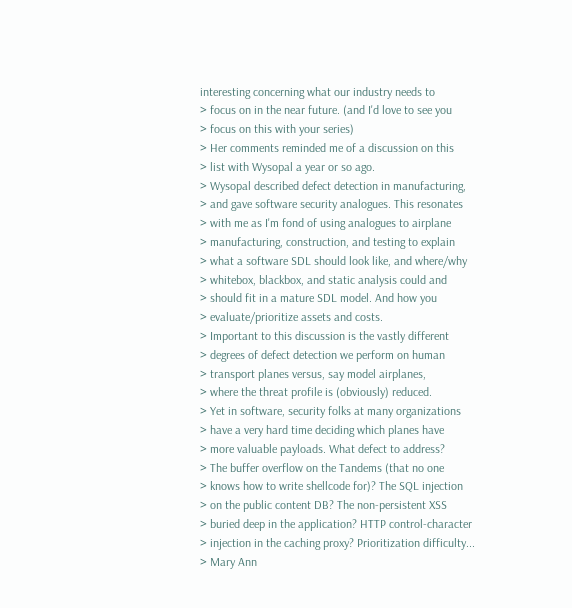interesting concerning what our industry needs to
> focus on in the near future. (and I'd love to see you
> focus on this with your series)
> Her comments reminded me of a discussion on this
> list with Wysopal a year or so ago.
> Wysopal described defect detection in manufacturing,
> and gave software security analogues. This resonates
> with me as I'm fond of using analogues to airplane
> manufacturing, construction, and testing to explain
> what a software SDL should look like, and where/why
> whitebox, blackbox, and static analysis could and
> should fit in a mature SDL model. And how you
> evaluate/prioritize assets and costs.
> Important to this discussion is the vastly different
> degrees of defect detection we perform on human
> transport planes versus, say model airplanes,
> where the threat profile is (obviously) reduced.
> Yet in software, security folks at many organizations
> have a very hard time deciding which planes have
> more valuable payloads. What defect to address?
> The buffer overflow on the Tandems (that no one
> knows how to write shellcode for)? The SQL injection
> on the public content DB? The non-persistent XSS
> buried deep in the application? HTTP control-character
> injection in the caching proxy? Prioritization difficulty...
> Mary Ann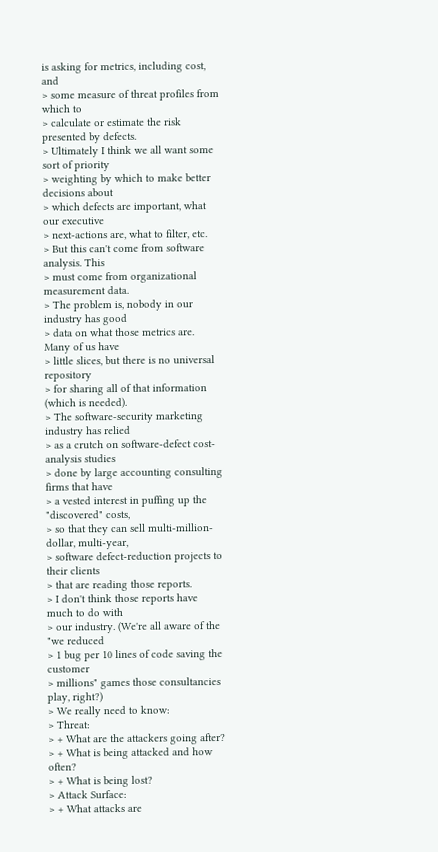is asking for metrics, including cost, and
> some measure of threat profiles from which to
> calculate or estimate the risk presented by defects.
> Ultimately I think we all want some sort of priority
> weighting by which to make better decisions about
> which defects are important, what our executive
> next-actions are, what to filter, etc.
> But this can't come from software analysis. This
> must come from organizational measurement data.
> The problem is, nobody in our industry has good
> data on what those metrics are. Many of us have
> little slices, but there is no universal repository
> for sharing all of that information (which is needed).
> The software-security marketing industry has relied
> as a crutch on software-defect cost-analysis studies
> done by large accounting consulting firms that have
> a vested interest in puffing up the "discovered" costs,
> so that they can sell multi-million-dollar, multi-year,
> software defect-reduction projects to their clients
> that are reading those reports.
> I don't think those reports have much to do with
> our industry. (We're all aware of the "we reduced
> 1 bug per 10 lines of code saving the customer
> millions" games those consultancies play, right?)
> We really need to know:
> Threat:
> + What are the attackers going after?
> + What is being attacked and how often?
> + What is being lost?
> Attack Surface:
> + What attacks are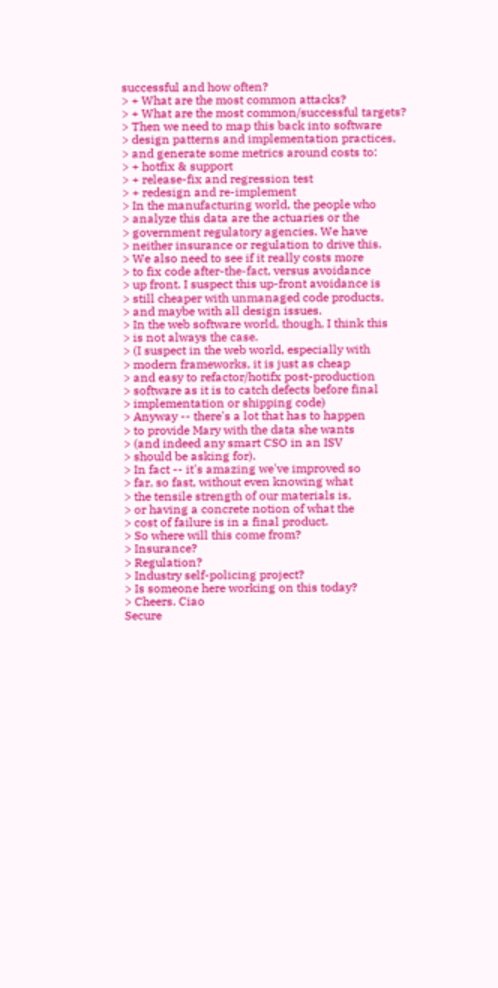successful and how often?
> + What are the most common attacks?
> + What are the most common/successful targets?
> Then we need to map this back into software
> design patterns and implementation practices,
> and generate some metrics around costs to:
> + hotfix & support
> + release-fix and regression test
> + redesign and re-implement
> In the manufacturing world, the people who
> analyze this data are the actuaries or the
> government regulatory agencies. We have
> neither insurance or regulation to drive this.
> We also need to see if it really costs more
> to fix code after-the-fact, versus avoidance
> up front. I suspect this up-front avoidance is
> still cheaper with unmanaged code products,
> and maybe with all design issues.
> In the web software world, though, I think this
> is not always the case.
> (I suspect in the web world, especially with
> modern frameworks, it is just as cheap
> and easy to refactor/hotifx post-production
> software as it is to catch defects before final
> implementation or shipping code)
> Anyway -- there's a lot that has to happen
> to provide Mary with the data she wants
> (and indeed any smart CSO in an ISV
> should be asking for).
> In fact -- it's amazing we've improved so
> far, so fast, without even knowing what
> the tensile strength of our materials is,
> or having a concrete notion of what the
> cost of failure is in a final product.
> So where will this come from?
> Insurance?
> Regulation?
> Industry self-policing project?
> Is someone here working on this today?
> Cheers. Ciao
Secure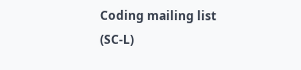Coding mailing list (SC-L)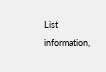List information,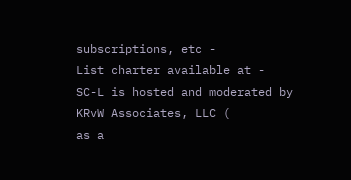subscriptions, etc -
List charter available at -
SC-L is hosted and moderated by KRvW Associates, LLC (
as a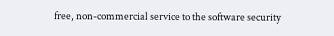free, non-commercial service to the software security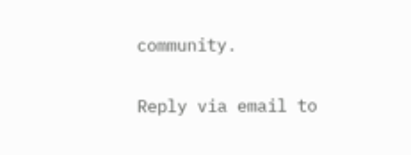community.

Reply via email to